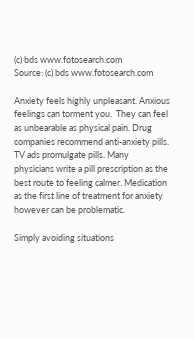(c) bds www.fotosearch.com
Source: (c) bds www.fotosearch.com

Anxiety feels highly unpleasant. Anxious feelings can torment you.  They can feel as unbearable as physical pain. Drug companies recommend anti-anxiety pills.  TV ads promulgate pills. Many physicians write a pill prescription as the best route to feeling calmer. Medication as the first line of treatment for anxiety however can be problematic.

Simply avoiding situations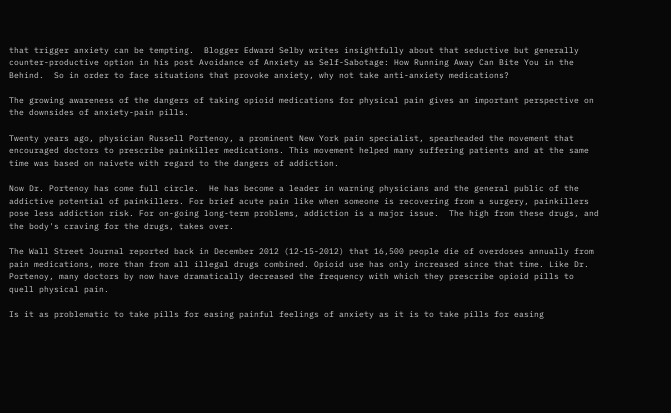that trigger anxiety can be tempting.  Blogger Edward Selby writes insightfully about that seductive but generally counter-productive option in his post Avoidance of Anxiety as Self-Sabotage: How Running Away Can Bite You in the Behind.  So in order to face situations that provoke anxiety, why not take anti-anxiety medications?

The growing awareness of the dangers of taking opioid medications for physical pain gives an important perspective on the downsides of anxiety-pain pills.

Twenty years ago, physician Russell Portenoy, a prominent New York pain specialist, spearheaded the movement that encouraged doctors to prescribe painkiller medications. This movement helped many suffering patients and at the same time was based on naivete with regard to the dangers of addiction.

Now Dr. Portenoy has come full circle.  He has become a leader in warning physicians and the general public of the addictive potential of painkillers. For brief acute pain like when someone is recovering from a surgery, painkillers pose less addiction risk. For on-going long-term problems, addiction is a major issue.  The high from these drugs, and the body's craving for the drugs, takes over.

The Wall Street Journal reported back in December 2012 (12-15-2012) that 16,500 people die of overdoses annually from pain medications, more than from all illegal drugs combined. Opioid use has only increased since that time. Like Dr. Portenoy, many doctors by now have dramatically decreased the frequency with which they prescribe opioid pills to quell physical pain.

Is it as problematic to take pills for easing painful feelings of anxiety as it is to take pills for easing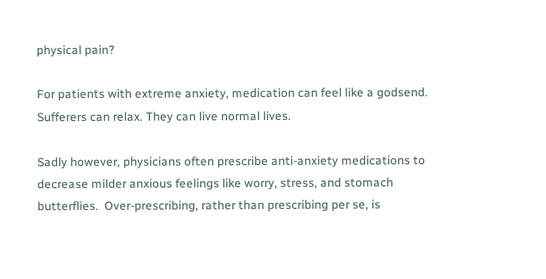physical pain?

For patients with extreme anxiety, medication can feel like a godsend. Sufferers can relax. They can live normal lives.

Sadly however, physicians often prescribe anti-anxiety medications to decrease milder anxious feelings like worry, stress, and stomach butterflies.  Over-prescribing, rather than prescribing per se, is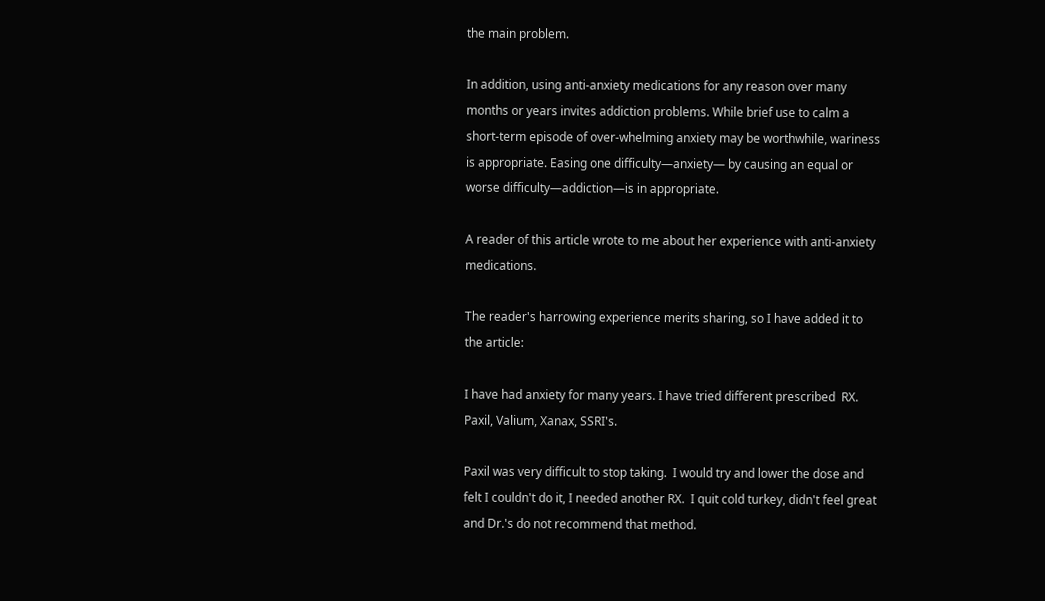the main problem.

In addition, using anti-anxiety medications for any reason over many months or years invites addiction problems. While brief use to calm a short-term episode of over-whelming anxiety may be worthwhile, wariness is appropriate. Easing one difficulty—anxiety— by causing an equal or worse difficulty—addiction—is in appropriate.

A reader of this article wrote to me about her experience with anti-anxiety medications.

The reader's harrowing experience merits sharing, so I have added it to the article:

I have had anxiety for many years. I have tried different prescribed  RX. Paxil, Valium, Xanax, SSRI's.

Paxil was very difficult to stop taking.  I would try and lower the dose and felt I couldn't do it, I needed another RX.  I quit cold turkey, didn't feel great and Dr.'s do not recommend that method.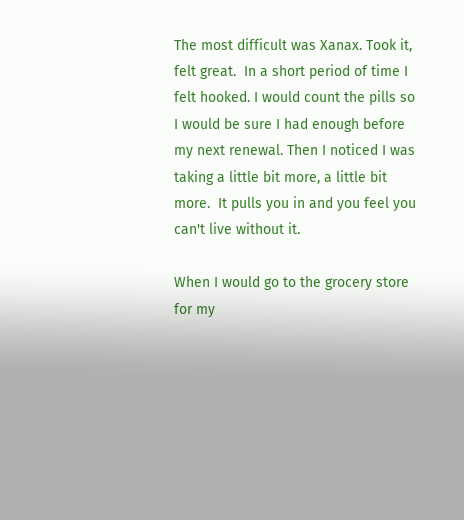The most difficult was Xanax. Took it, felt great.  In a short period of time I felt hooked. I would count the pills so I would be sure I had enough before my next renewal. Then I noticed I was taking a little bit more, a little bit more.  It pulls you in and you feel you can't live without it.

When I would go to the grocery store for my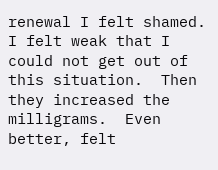renewal I felt shamed.  I felt weak that I could not get out of this situation.  Then they increased the milligrams.  Even better, felt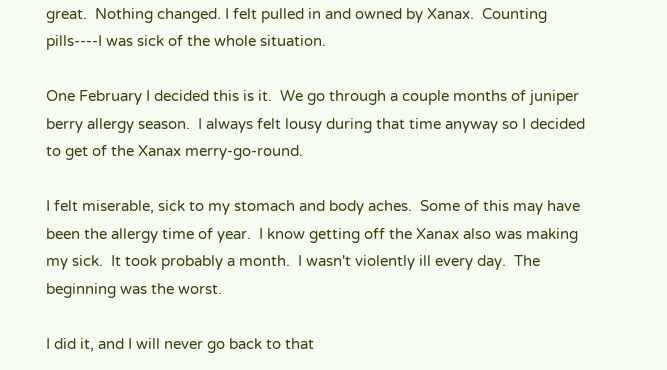great.  Nothing changed. I felt pulled in and owned by Xanax.  Counting pills----I was sick of the whole situation.

One February I decided this is it.  We go through a couple months of juniper berry allergy season.  I always felt lousy during that time anyway so I decided to get of the Xanax merry-go-round.

I felt miserable, sick to my stomach and body aches.  Some of this may have been the allergy time of year.  I know getting off the Xanax also was making my sick.  It took probably a month.  I wasn't violently ill every day.  The beginning was the worst.

I did it, and I will never go back to that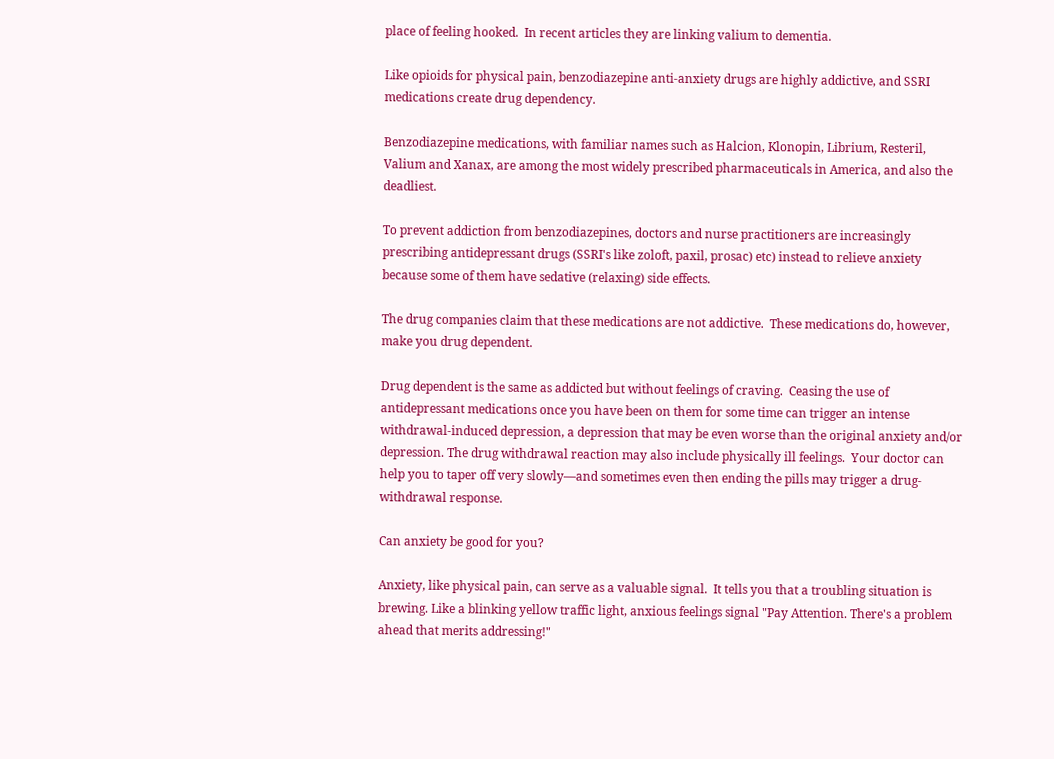place of feeling hooked.  In recent articles they are linking valium to dementia.

Like opioids for physical pain, benzodiazepine anti-anxiety drugs are highly addictive, and SSRI medications create drug dependency.

Benzodiazepine medications, with familiar names such as Halcion, Klonopin, Librium, Resteril, Valium and Xanax, are among the most widely prescribed pharmaceuticals in America, and also the deadliest.

To prevent addiction from benzodiazepines, doctors and nurse practitioners are increasingly prescribing antidepressant drugs (SSRI's like zoloft, paxil, prosac) etc) instead to relieve anxiety because some of them have sedative (relaxing) side effects.

The drug companies claim that these medications are not addictive.  These medications do, however, make you drug dependent.

Drug dependent is the same as addicted but without feelings of craving.  Ceasing the use of antidepressant medications once you have been on them for some time can trigger an intense withdrawal-induced depression, a depression that may be even worse than the original anxiety and/or depression. The drug withdrawal reaction may also include physically ill feelings.  Your doctor can help you to taper off very slowly—and sometimes even then ending the pills may trigger a drug-withdrawal response.

Can anxiety be good for you?

Anxiety, like physical pain, can serve as a valuable signal.  It tells you that a troubling situation is brewing. Like a blinking yellow traffic light, anxious feelings signal "Pay Attention. There's a problem ahead that merits addressing!"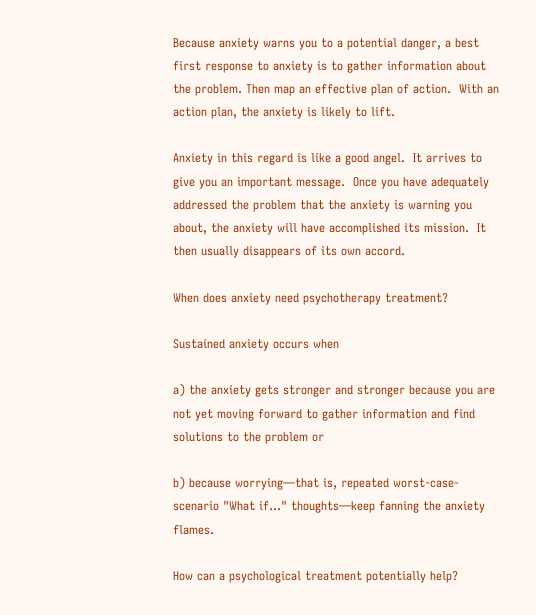Because anxiety warns you to a potential danger, a best first response to anxiety is to gather information about the problem. Then map an effective plan of action.  With an action plan, the anxiety is likely to lift.

Anxiety in this regard is like a good angel.  It arrives to give you an important message.  Once you have adequately addressed the problem that the anxiety is warning you about, the anxiety will have accomplished its mission.  It then usually disappears of its own accord.

When does anxiety need psychotherapy treatment?

Sustained anxiety occurs when

a) the anxiety gets stronger and stronger because you are not yet moving forward to gather information and find solutions to the problem or

b) because worrying—that is, repeated worst-case-scenario "What if..." thoughts—keep fanning the anxiety flames.

How can a psychological treatment potentially help?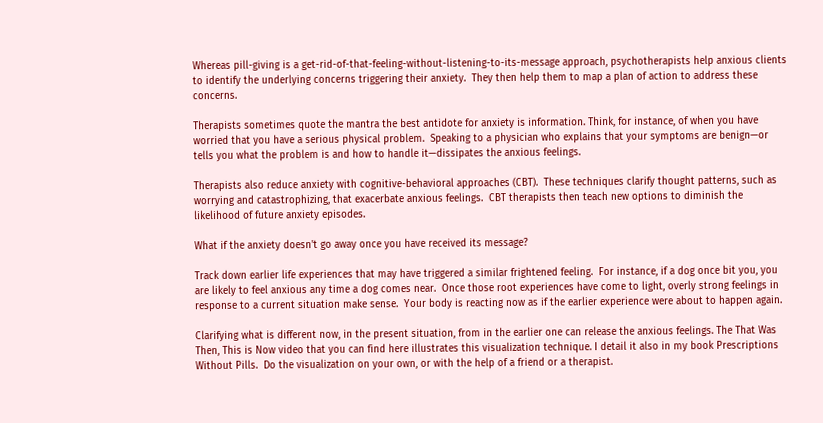Whereas pill-giving is a get-rid-of-that-feeling-without-listening-to-its-message approach, psychotherapists help anxious clients to identify the underlying concerns triggering their anxiety.  They then help them to map a plan of action to address these concerns.

Therapists sometimes quote the mantra the best antidote for anxiety is information. Think, for instance, of when you have worried that you have a serious physical problem.  Speaking to a physician who explains that your symptoms are benign—or tells you what the problem is and how to handle it—dissipates the anxious feelings.

Therapists also reduce anxiety with cognitive-behavioral approaches (CBT).  These techniques clarify thought patterns, such as worrying and catastrophizing, that exacerbate anxious feelings.  CBT therapists then teach new options to diminish the likelihood of future anxiety episodes.

What if the anxiety doesn't go away once you have received its message?

Track down earlier life experiences that may have triggered a similar frightened feeling.  For instance, if a dog once bit you, you are likely to feel anxious any time a dog comes near.  Once those root experiences have come to light, overly strong feelings in response to a current situation make sense.  Your body is reacting now as if the earlier experience were about to happen again.

Clarifying what is different now, in the present situation, from in the earlier one can release the anxious feelings. The That Was Then, This is Now video that you can find here illustrates this visualization technique. I detail it also in my book Prescriptions Without Pills.  Do the visualization on your own, or with the help of a friend or a therapist.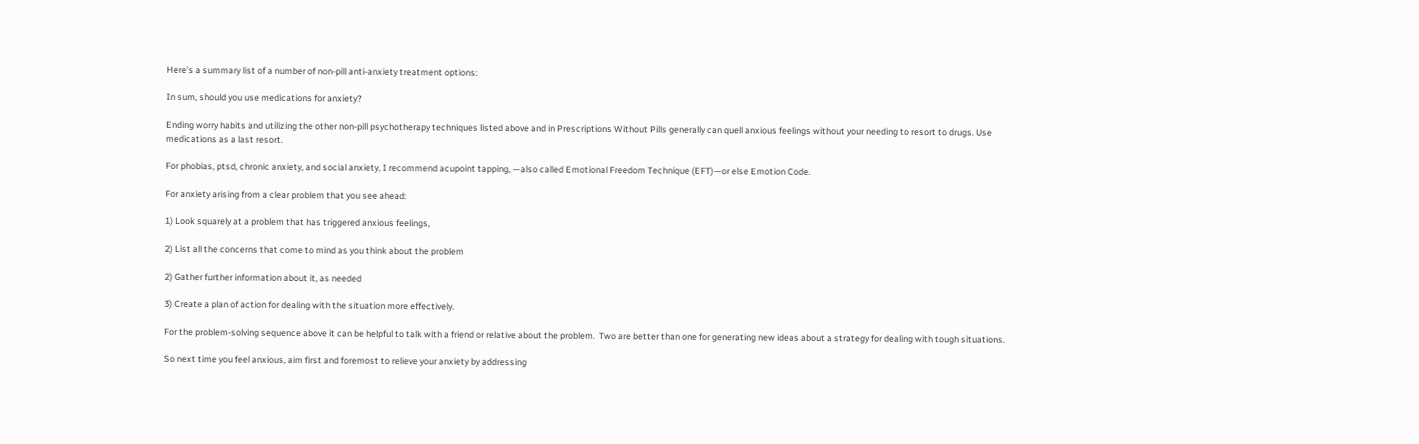Here's a summary list of a number of non-pill anti-anxiety treatment options:

In sum, should you use medications for anxiety?

Ending worry habits and utilizing the other non-pill psychotherapy techniques listed above and in Prescriptions Without Pills generally can quell anxious feelings without your needing to resort to drugs. Use medications as a last resort.

For phobias, ptsd, chronic anxiety, and social anxiety, I recommend acupoint tapping, —also called Emotional Freedom Technique (EFT)—or else Emotion Code.

For anxiety arising from a clear problem that you see ahead:

1) Look squarely at a problem that has triggered anxious feelings,

2) List all the concerns that come to mind as you think about the problem

2) Gather further information about it, as needed

3) Create a plan of action for dealing with the situation more effectively.

For the problem-solving sequence above it can be helpful to talk with a friend or relative about the problem.  Two are better than one for generating new ideas about a strategy for dealing with tough situations.

So next time you feel anxious, aim first and foremost to relieve your anxiety by addressing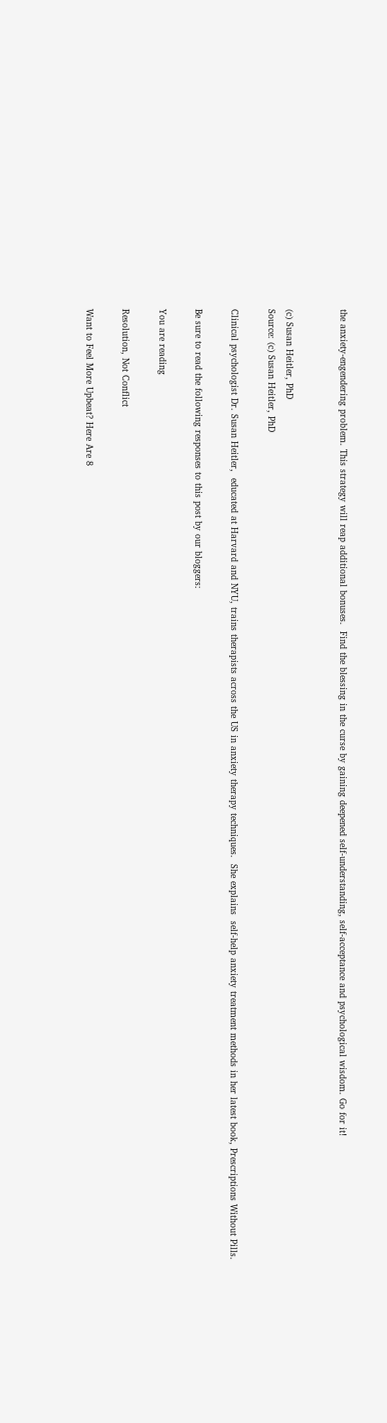the anxiety-engendering problem. This strategy will reap additional bonuses.  Find the blessing in the curse by gaining deepened self-understanding, self-acceptance and psychological wisdom. Go for it!


(c) Susan Heitler, PhD
Source: (c) Susan Heitler, PhD

Clinical psychologist Dr. Susan Heitler,  educated at Harvard and NYU, trains therapists across the US in anxiety therapy techniques.  She explains  self-help anxiety treatment methods in her latest book, Prescriptions Without Pills.

Be sure to read the following responses to this post by our bloggers:

You are reading

Resolution, Not Conflict

Want to Feel More Upbeat? Here Are 8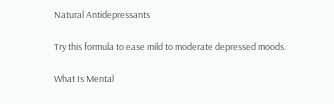Natural Antidepressants

Try this formula to ease mild to moderate depressed moods.

What Is Mental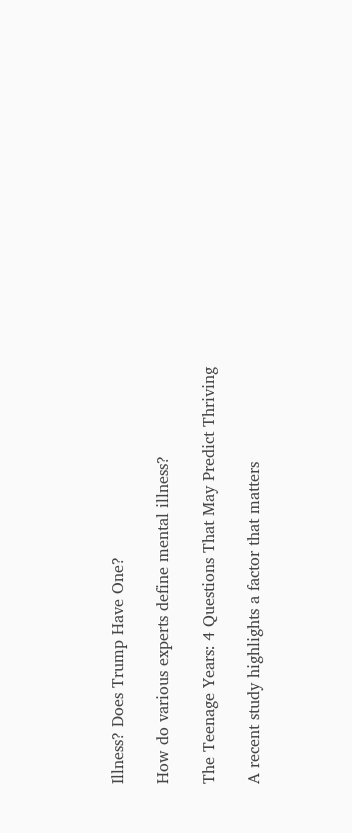Illness? Does Trump Have One?

How do various experts define mental illness?

The Teenage Years: 4 Questions That May Predict Thriving

A recent study highlights a factor that matters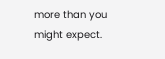more than you might expect.